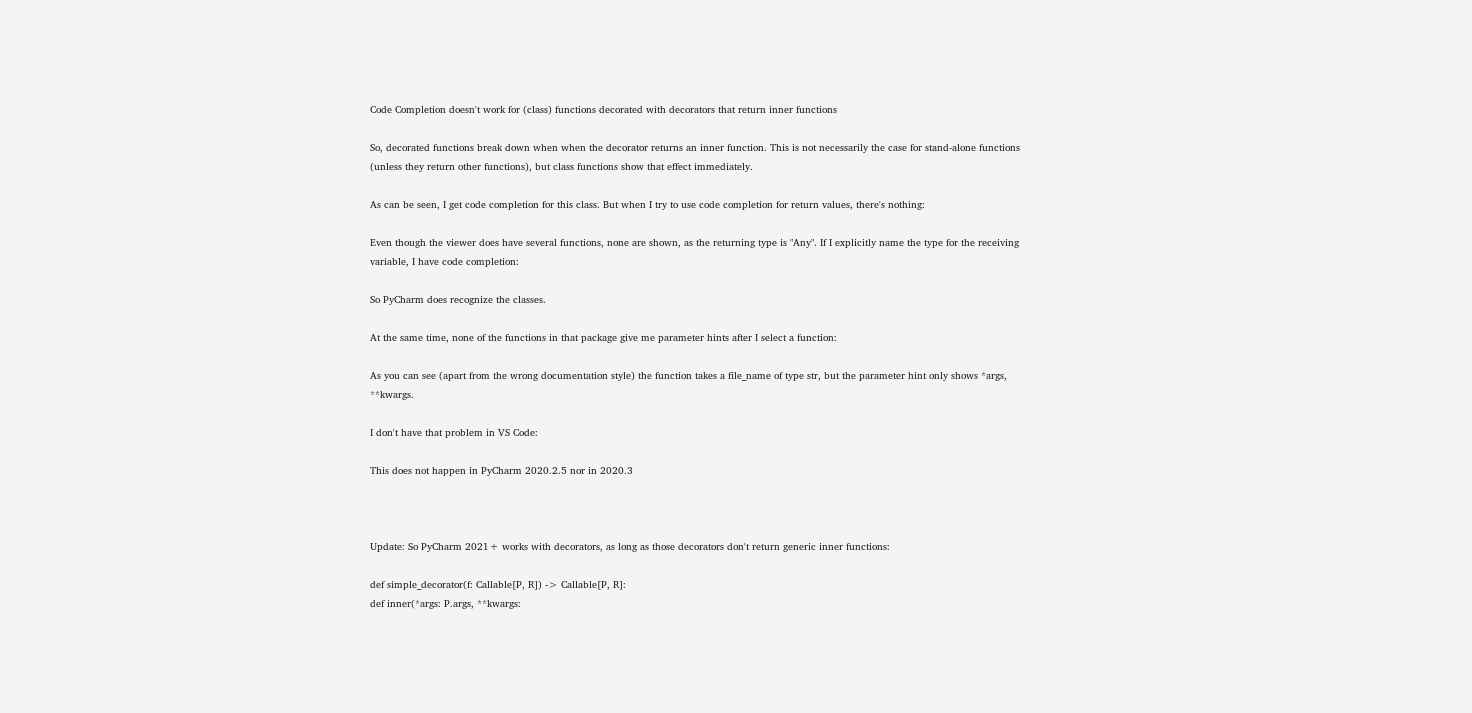Code Completion doesn't work for (class) functions decorated with decorators that return inner functions

So, decorated functions break down when when the decorator returns an inner function. This is not necessarily the case for stand-alone functions (unless they return other functions), but class functions show that effect immediately.

As can be seen, I get code completion for this class. But when I try to use code completion for return values, there's nothing:

Even though the viewer does have several functions, none are shown, as the returning type is "Any". If I explicitly name the type for the receiving variable, I have code completion:

So PyCharm does recognize the classes.

At the same time, none of the functions in that package give me parameter hints after I select a function:

As you can see (apart from the wrong documentation style) the function takes a file_name of type str, but the parameter hint only shows *args, **kwargs.

I don't have that problem in VS Code:

This does not happen in PyCharm 2020.2.5 nor in 2020.3



Update: So PyCharm 2021+ works with decorators, as long as those decorators don't return generic inner functions:

def simple_decorator(f: Callable[P, R]) -> Callable[P, R]:
def inner(*args: P.args, **kwargs: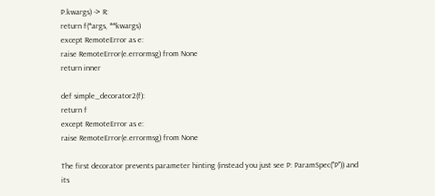P.kwargs) -> R:
return f(*args, **kwargs)
except RemoteError as e:
raise RemoteError(e.errormsg) from None
return inner

def simple_decorator2(f):
return f
except RemoteError as e:
raise RemoteError(e.errormsg) from None

The first decorator prevents parameter hinting (instead you just see P: ParamSpec("P")) and its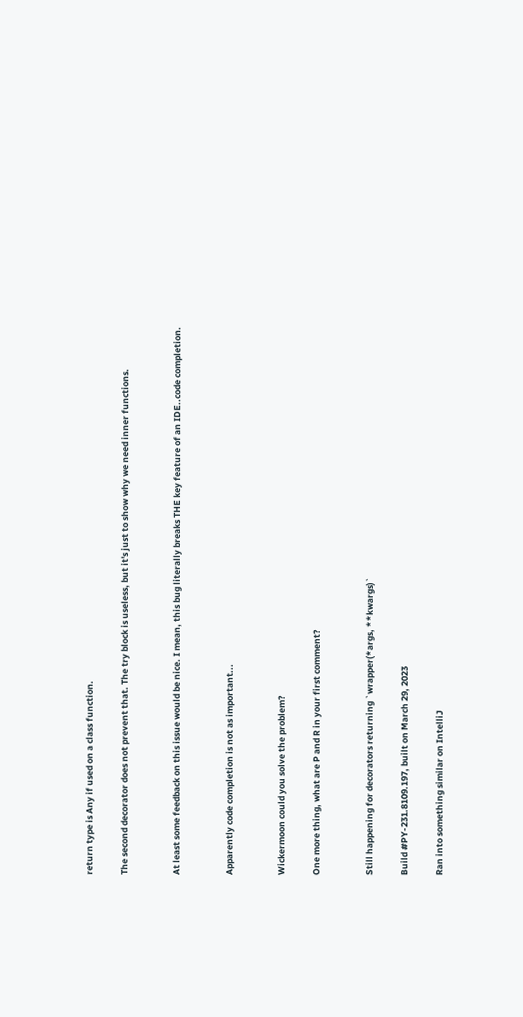return type is Any if used on a class function.

The second decorator does not prevent that. The try block is useless, but it's just to show why we need inner functions.


At least some feedback on this issue would be nice. I mean, this bug literally breaks THE key feature of an IDE..code completion.


Apparently code completion is not as important...


Wickermoon could you solve the problem?

One more thing, what are P and R in your first comment?


Still happening for decorators returning `wrapper(*args, **kwargs)`

Build #PY-231.8109.197, built on March 29, 2023

Ran into something similar on IntelliJ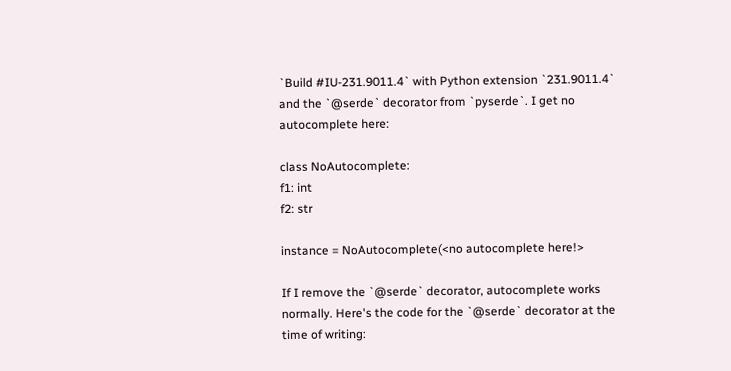`Build #IU-231.9011.4` with Python extension `231.9011.4` and the `@serde` decorator from `pyserde`. I get no autocomplete here:

class NoAutocomplete:
f1: int
f2: str

instance = NoAutocomplete(<no autocomplete here!>

If I remove the `@serde` decorator, autocomplete works normally. Here's the code for the `@serde` decorator at the time of writing: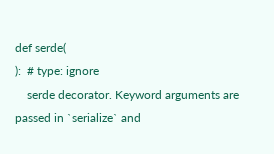def serde(
):  # type: ignore
    serde decorator. Keyword arguments are passed in `serialize` and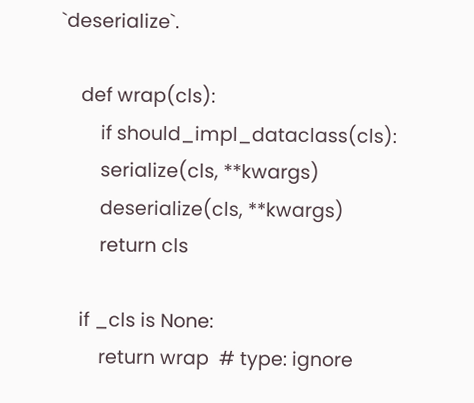`deserialize`.

    def wrap(cls):
        if should_impl_dataclass(cls):
        serialize(cls, **kwargs)
        deserialize(cls, **kwargs)
        return cls

    if _cls is None:
        return wrap  # type: ignore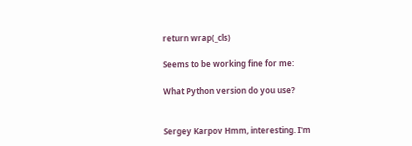return wrap(_cls)

Seems to be working fine for me:

What Python version do you use?


Sergey Karpov Hmm, interesting. I'm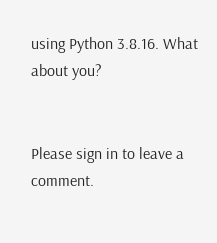using Python 3.8.16. What about you?


Please sign in to leave a comment.